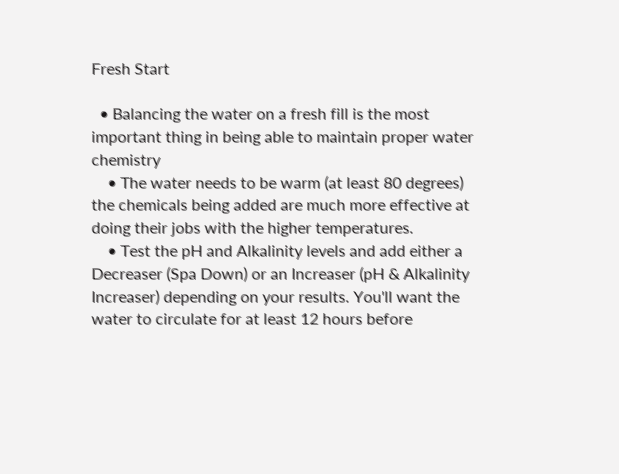Fresh Start

  • Balancing the water on a fresh fill is the most important thing in being able to maintain proper water chemistry
    • The water needs to be warm (at least 80 degrees) the chemicals being added are much more effective at doing their jobs with the higher temperatures.
    • Test the pH and Alkalinity levels and add either a Decreaser (Spa Down) or an Increaser (pH & Alkalinity Increaser) depending on your results. You'll want the water to circulate for at least 12 hours before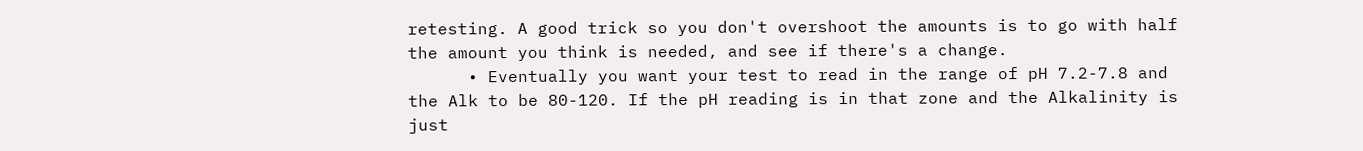retesting. A good trick so you don't overshoot the amounts is to go with half the amount you think is needed, and see if there's a change.
      • Eventually you want your test to read in the range of pH 7.2-7.8 and the Alk to be 80-120. If the pH reading is in that zone and the Alkalinity is just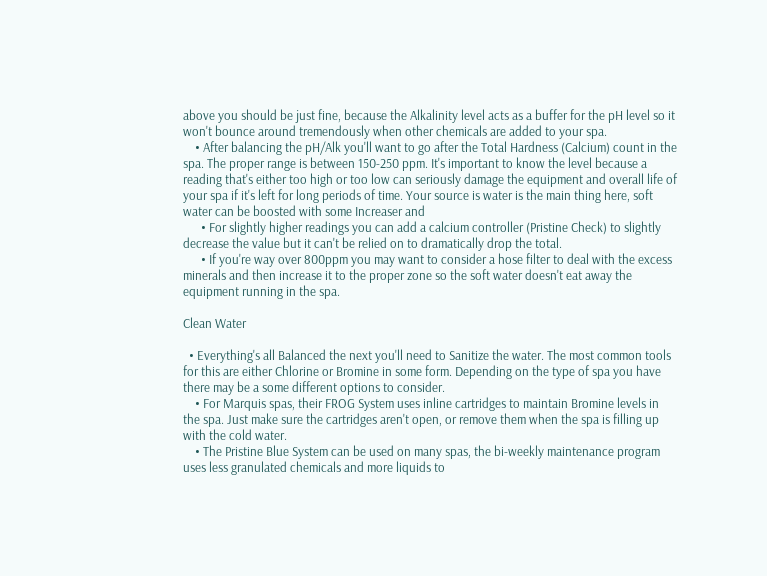above you should be just fine, because the Alkalinity level acts as a buffer for the pH level so it won't bounce around tremendously when other chemicals are added to your spa.
    • After balancing the pH/Alk you'll want to go after the Total Hardness (Calcium) count in the spa. The proper range is between 150-250 ppm. It's important to know the level because a reading that's either too high or too low can seriously damage the equipment and overall life of your spa if it's left for long periods of time. Your source is water is the main thing here, soft water can be boosted with some Increaser and
      • For slightly higher readings you can add a calcium controller (Pristine Check) to slightly decrease the value but it can't be relied on to dramatically drop the total.
      • If you're way over 800ppm you may want to consider a hose filter to deal with the excess minerals and then increase it to the proper zone so the soft water doesn't eat away the equipment running in the spa.

Clean Water

  • Everything's all Balanced the next you'll need to Sanitize the water. The most common tools for this are either Chlorine or Bromine in some form. Depending on the type of spa you have there may be a some different options to consider.
    • For Marquis spas, their FROG System uses inline cartridges to maintain Bromine levels in the spa. Just make sure the cartridges aren't open, or remove them when the spa is filling up with the cold water.
    • The Pristine Blue System can be used on many spas, the bi-weekly maintenance program uses less granulated chemicals and more liquids to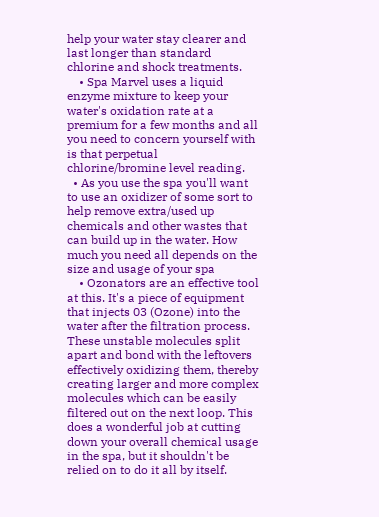help your water stay clearer and last longer than standard chlorine and shock treatments.
    • Spa Marvel uses a liquid enzyme mixture to keep your water's oxidation rate at a premium for a few months and all you need to concern yourself with is that perpetual chlorine/bromine level reading.
  • As you use the spa you'll want to use an oxidizer of some sort to help remove extra/used up chemicals and other wastes that can build up in the water. How much you need all depends on the size and usage of your spa
    • Ozonators are an effective tool at this. It's a piece of equipment that injects 03 (Ozone) into the water after the filtration process. These unstable molecules split apart and bond with the leftovers effectively oxidizing them, thereby creating larger and more complex molecules which can be easily filtered out on the next loop. This does a wonderful job at cutting down your overall chemical usage in the spa, but it shouldn't be relied on to do it all by itself.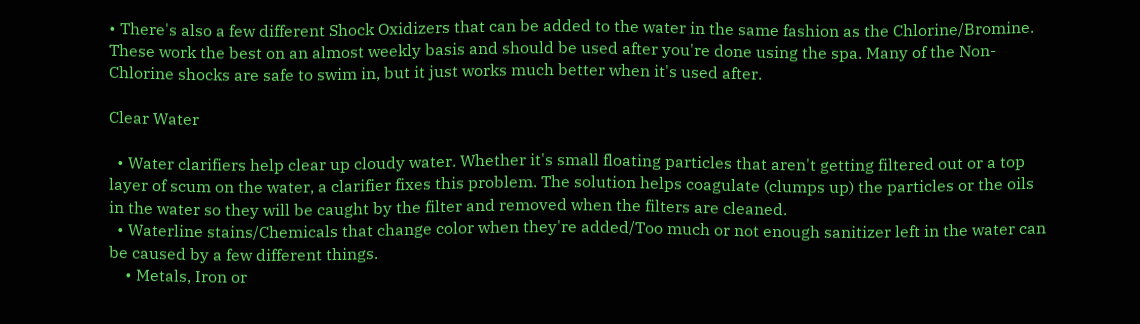• There's also a few different Shock Oxidizers that can be added to the water in the same fashion as the Chlorine/Bromine. These work the best on an almost weekly basis and should be used after you're done using the spa. Many of the Non-Chlorine shocks are safe to swim in, but it just works much better when it's used after.

Clear Water

  • Water clarifiers help clear up cloudy water. Whether it's small floating particles that aren't getting filtered out or a top layer of scum on the water, a clarifier fixes this problem. The solution helps coagulate (clumps up) the particles or the oils in the water so they will be caught by the filter and removed when the filters are cleaned.
  • Waterline stains/Chemicals that change color when they're added/Too much or not enough sanitizer left in the water can be caused by a few different things.
    • Metals, Iron or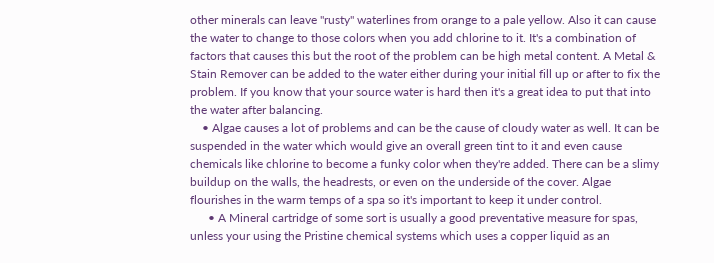other minerals can leave "rusty" waterlines from orange to a pale yellow. Also it can cause the water to change to those colors when you add chlorine to it. It's a combination of factors that causes this but the root of the problem can be high metal content. A Metal & Stain Remover can be added to the water either during your initial fill up or after to fix the problem. If you know that your source water is hard then it's a great idea to put that into the water after balancing.
    • Algae causes a lot of problems and can be the cause of cloudy water as well. It can be suspended in the water which would give an overall green tint to it and even cause chemicals like chlorine to become a funky color when they're added. There can be a slimy buildup on the walls, the headrests, or even on the underside of the cover. Algae flourishes in the warm temps of a spa so it's important to keep it under control.
      • A Mineral cartridge of some sort is usually a good preventative measure for spas, unless your using the Pristine chemical systems which uses a copper liquid as an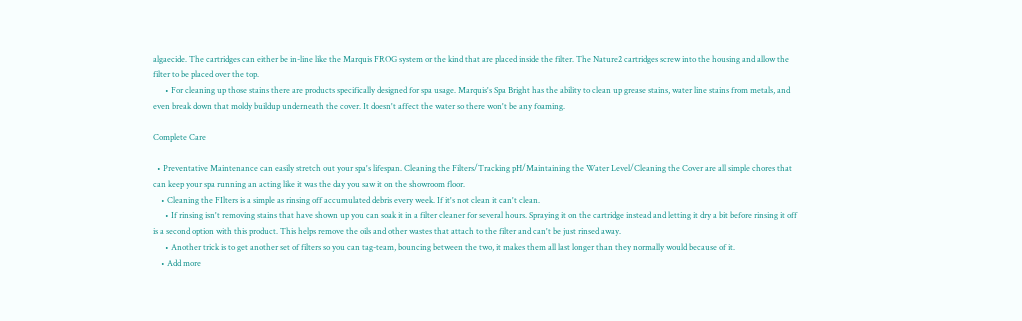algaecide. The cartridges can either be in-line like the Marquis FROG system or the kind that are placed inside the filter. The Nature2 cartridges screw into the housing and allow the filter to be placed over the top.
      • For cleaning up those stains there are products specifically designed for spa usage. Marquis's Spa Bright has the ability to clean up grease stains, water line stains from metals, and even break down that moldy buildup underneath the cover. It doesn't affect the water so there won't be any foaming.

Complete Care

  • Preventative Maintenance can easily stretch out your spa's lifespan. Cleaning the Filters/Tracking pH/Maintaining the Water Level/Cleaning the Cover are all simple chores that can keep your spa running an acting like it was the day you saw it on the showroom floor.
    • Cleaning the FIlters is a simple as rinsing off accumulated debris every week. If it's not clean it can't clean.
      • If rinsing isn't removing stains that have shown up you can soak it in a filter cleaner for several hours. Spraying it on the cartridge instead and letting it dry a bit before rinsing it off is a second option with this product. This helps remove the oils and other wastes that attach to the filter and can't be just rinsed away.
      • Another trick is to get another set of filters so you can tag-team, bouncing between the two, it makes them all last longer than they normally would because of it.
    • Add more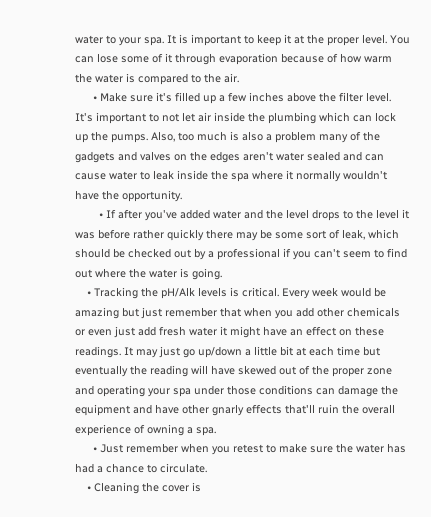water to your spa. It is important to keep it at the proper level. You can lose some of it through evaporation because of how warm the water is compared to the air.
      • Make sure it's filled up a few inches above the filter level. It's important to not let air inside the plumbing which can lock up the pumps. Also, too much is also a problem many of the gadgets and valves on the edges aren't water sealed and can cause water to leak inside the spa where it normally wouldn't have the opportunity.
        • If after you've added water and the level drops to the level it was before rather quickly there may be some sort of leak, which should be checked out by a professional if you can't seem to find out where the water is going.
    • Tracking the pH/Alk levels is critical. Every week would be amazing but just remember that when you add other chemicals or even just add fresh water it might have an effect on these readings. It may just go up/down a little bit at each time but eventually the reading will have skewed out of the proper zone and operating your spa under those conditions can damage the equipment and have other gnarly effects that'll ruin the overall experience of owning a spa.
      • Just remember when you retest to make sure the water has had a chance to circulate.
    • Cleaning the cover is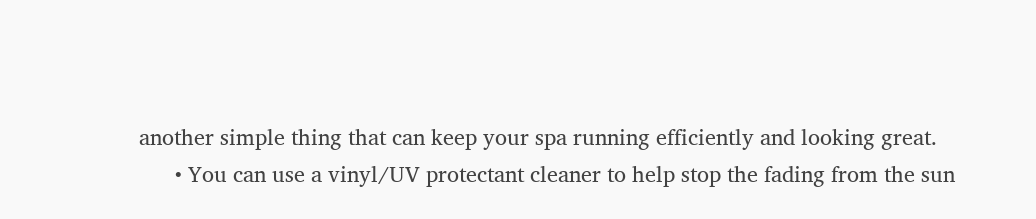another simple thing that can keep your spa running efficiently and looking great.
      • You can use a vinyl/UV protectant cleaner to help stop the fading from the sun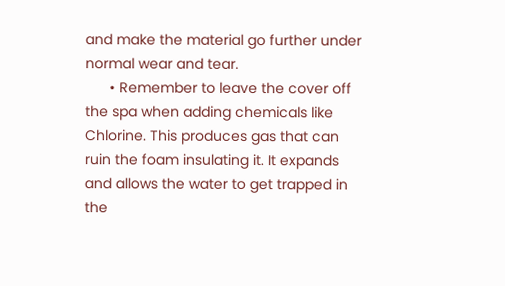and make the material go further under normal wear and tear.
      • Remember to leave the cover off the spa when adding chemicals like Chlorine. This produces gas that can ruin the foam insulating it. It expands and allows the water to get trapped in the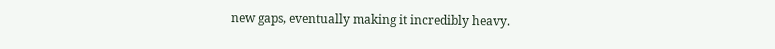new gaps, eventually making it incredibly heavy.